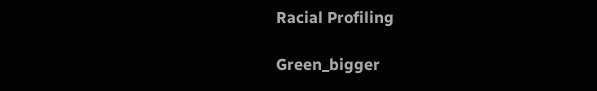Racial Profiling

Green_bigger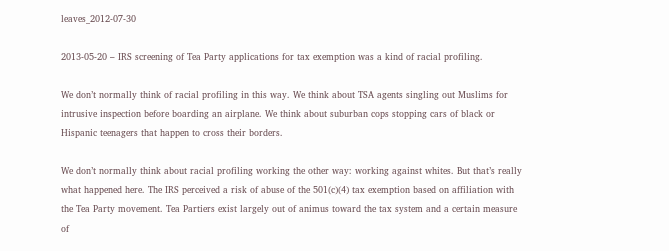leaves_2012-07-30

2013-05-20 – IRS screening of Tea Party applications for tax exemption was a kind of racial profiling.

We don’t normally think of racial profiling in this way. We think about TSA agents singling out Muslims for intrusive inspection before boarding an airplane. We think about suburban cops stopping cars of black or Hispanic teenagers that happen to cross their borders.

We don’t normally think about racial profiling working the other way: working against whites. But that’s really what happened here. The IRS perceived a risk of abuse of the 501(c)(4) tax exemption based on affiliation with the Tea Party movement. Tea Partiers exist largely out of animus toward the tax system and a certain measure of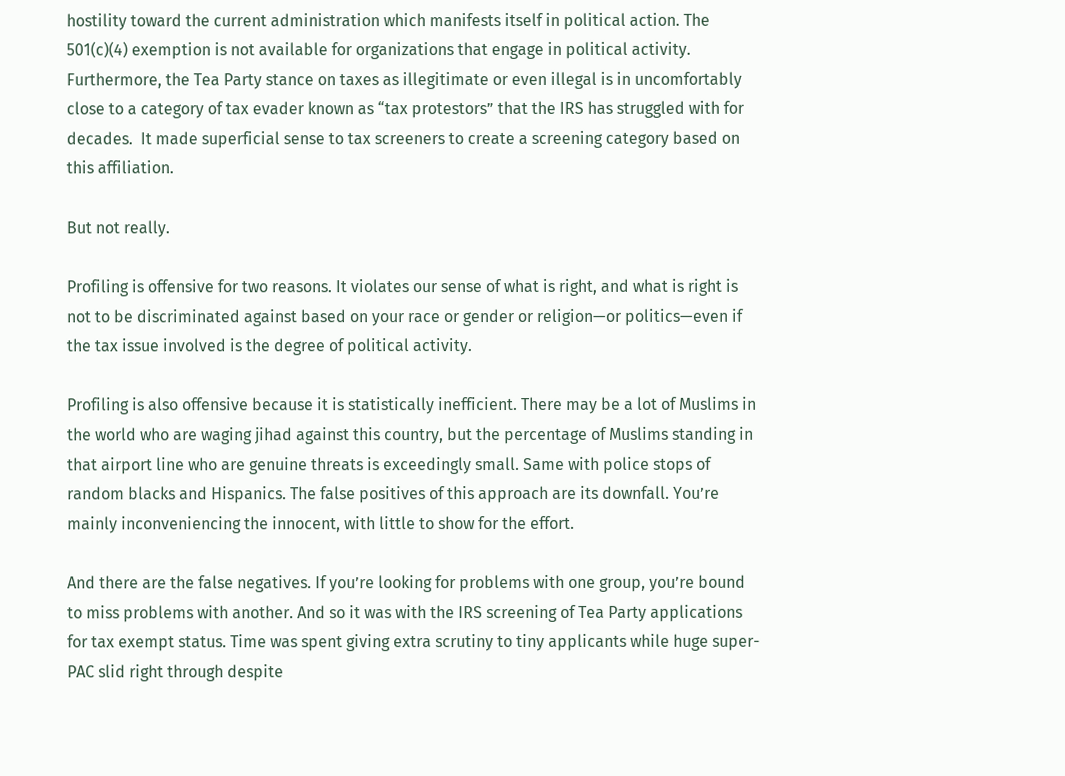hostility toward the current administration which manifests itself in political action. The 501(c)(4) exemption is not available for organizations that engage in political activity. Furthermore, the Tea Party stance on taxes as illegitimate or even illegal is in uncomfortably close to a category of tax evader known as “tax protestors” that the IRS has struggled with for decades.  It made superficial sense to tax screeners to create a screening category based on this affiliation.

But not really.

Profiling is offensive for two reasons. It violates our sense of what is right, and what is right is not to be discriminated against based on your race or gender or religion—or politics—even if the tax issue involved is the degree of political activity.

Profiling is also offensive because it is statistically inefficient. There may be a lot of Muslims in the world who are waging jihad against this country, but the percentage of Muslims standing in that airport line who are genuine threats is exceedingly small. Same with police stops of random blacks and Hispanics. The false positives of this approach are its downfall. You’re mainly inconveniencing the innocent, with little to show for the effort.

And there are the false negatives. If you’re looking for problems with one group, you’re bound to miss problems with another. And so it was with the IRS screening of Tea Party applications for tax exempt status. Time was spent giving extra scrutiny to tiny applicants while huge super-PAC slid right through despite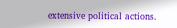extensive political actions.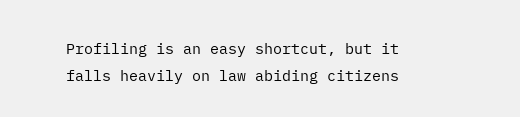Profiling is an easy shortcut, but it falls heavily on law abiding citizens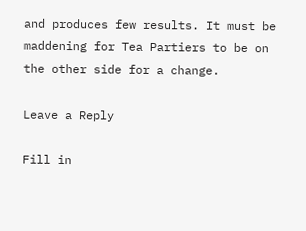and produces few results. It must be maddening for Tea Partiers to be on the other side for a change.

Leave a Reply

Fill in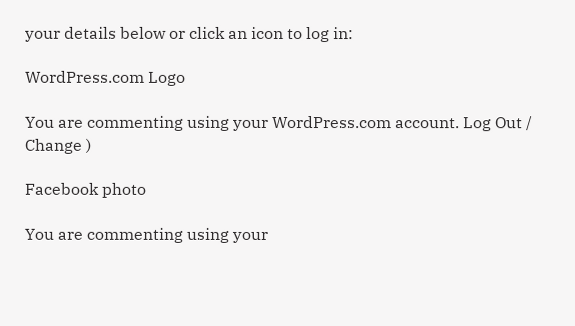your details below or click an icon to log in:

WordPress.com Logo

You are commenting using your WordPress.com account. Log Out /  Change )

Facebook photo

You are commenting using your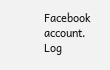Facebook account. Log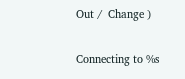Out /  Change )

Connecting to %s